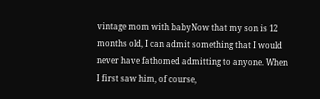vintage mom with babyNow that my son is 12 months old, I can admit something that I would never have fathomed admitting to anyone. When I first saw him, of course,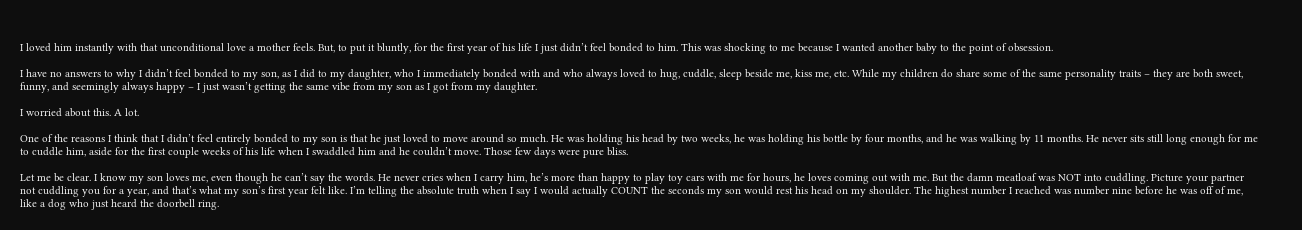I loved him instantly with that unconditional love a mother feels. But, to put it bluntly, for the first year of his life I just didn’t feel bonded to him. This was shocking to me because I wanted another baby to the point of obsession.

I have no answers to why I didn’t feel bonded to my son, as I did to my daughter, who I immediately bonded with and who always loved to hug, cuddle, sleep beside me, kiss me, etc. While my children do share some of the same personality traits – they are both sweet, funny, and seemingly always happy – I just wasn’t getting the same vibe from my son as I got from my daughter.

I worried about this. A lot.

One of the reasons I think that I didn’t feel entirely bonded to my son is that he just loved to move around so much. He was holding his head by two weeks, he was holding his bottle by four months, and he was walking by 11 months. He never sits still long enough for me to cuddle him, aside for the first couple weeks of his life when I swaddled him and he couldn’t move. Those few days were pure bliss.

Let me be clear. I know my son loves me, even though he can’t say the words. He never cries when I carry him, he’s more than happy to play toy cars with me for hours, he loves coming out with me. But the damn meatloaf was NOT into cuddling. Picture your partner not cuddling you for a year, and that’s what my son’s first year felt like. I’m telling the absolute truth when I say I would actually COUNT the seconds my son would rest his head on my shoulder. The highest number I reached was number nine before he was off of me, like a dog who just heard the doorbell ring.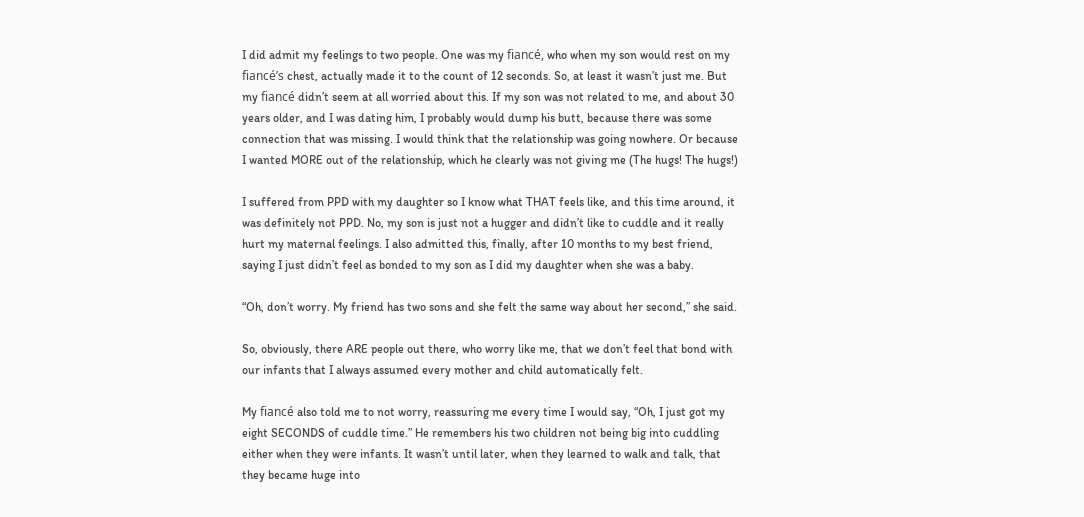I did admit my feelings to two people. One was my fiancé, who when my son would rest on my fiancé’s chest, actually made it to the count of 12 seconds. So, at least it wasn’t just me. But my fiancé didn’t seem at all worried about this. If my son was not related to me, and about 30 years older, and I was dating him, I probably would dump his butt, because there was some connection that was missing. I would think that the relationship was going nowhere. Or because I wanted MORE out of the relationship, which he clearly was not giving me (The hugs! The hugs!)

I suffered from PPD with my daughter so I know what THAT feels like, and this time around, it was definitely not PPD. No, my son is just not a hugger and didn’t like to cuddle and it really hurt my maternal feelings. I also admitted this, finally, after 10 months to my best friend, saying I just didn’t feel as bonded to my son as I did my daughter when she was a baby.

“Oh, don’t worry. My friend has two sons and she felt the same way about her second,” she said.

So, obviously, there ARE people out there, who worry like me, that we don’t feel that bond with our infants that I always assumed every mother and child automatically felt.

My fiancé also told me to not worry, reassuring me every time I would say, “Oh, I just got my eight SECONDS of cuddle time.” He remembers his two children not being big into cuddling either when they were infants. It wasn’t until later, when they learned to walk and talk, that they became huge into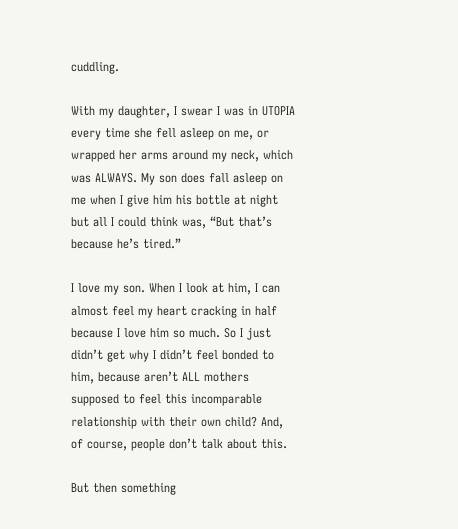cuddling.

With my daughter, I swear I was in UTOPIA every time she fell asleep on me, or wrapped her arms around my neck, which was ALWAYS. My son does fall asleep on me when I give him his bottle at night but all I could think was, “But that’s because he’s tired.”

I love my son. When I look at him, I can almost feel my heart cracking in half because I love him so much. So I just didn’t get why I didn’t feel bonded to him, because aren’t ALL mothers supposed to feel this incomparable relationship with their own child? And, of course, people don’t talk about this.

But then something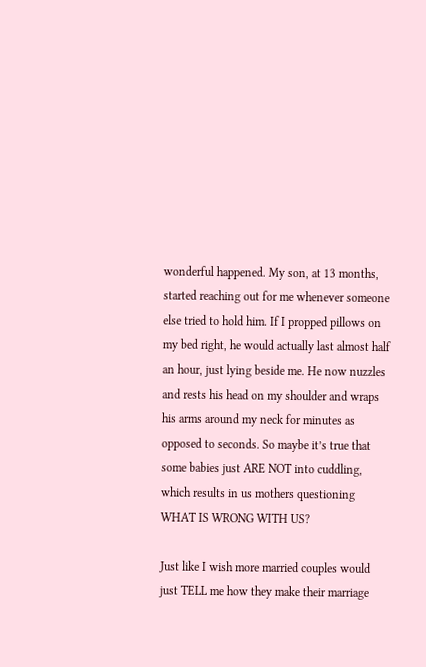wonderful happened. My son, at 13 months, started reaching out for me whenever someone else tried to hold him. If I propped pillows on my bed right, he would actually last almost half an hour, just lying beside me. He now nuzzles and rests his head on my shoulder and wraps his arms around my neck for minutes as opposed to seconds. So maybe it’s true that some babies just ARE NOT into cuddling, which results in us mothers questioning WHAT IS WRONG WITH US?

Just like I wish more married couples would just TELL me how they make their marriage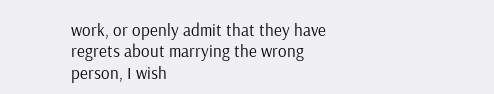work, or openly admit that they have regrets about marrying the wrong person, I wish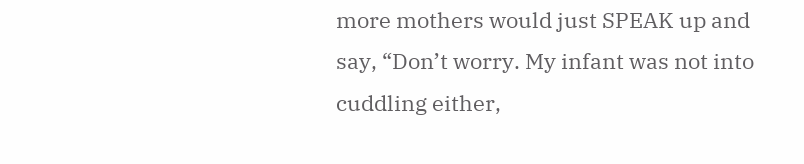more mothers would just SPEAK up and say, “Don’t worry. My infant was not into cuddling either,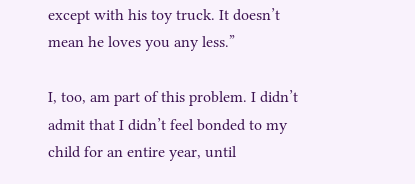except with his toy truck. It doesn’t mean he loves you any less.”

I, too, am part of this problem. I didn’t admit that I didn’t feel bonded to my child for an entire year, until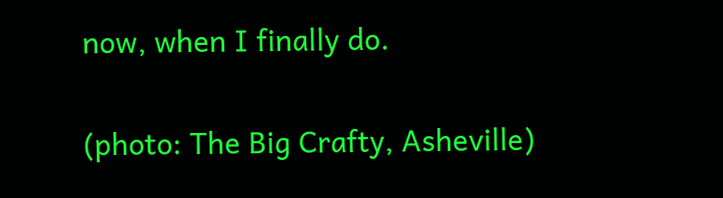now, when I finally do.

(photo: The Big Crafty, Asheville)